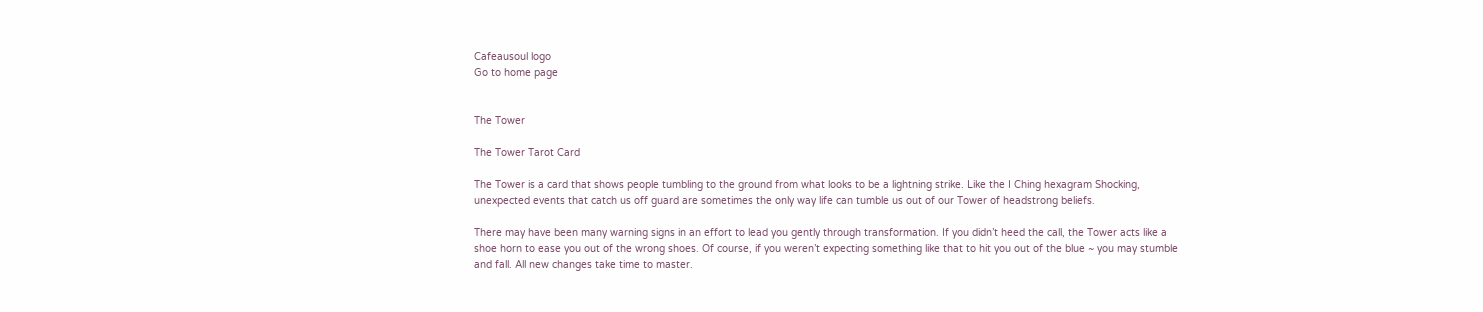Cafeausoul logo
Go to home page


The Tower

The Tower Tarot Card

The Tower is a card that shows people tumbling to the ground from what looks to be a lightning strike. Like the I Ching hexagram Shocking, unexpected events that catch us off guard are sometimes the only way life can tumble us out of our Tower of headstrong beliefs.

There may have been many warning signs in an effort to lead you gently through transformation. If you didn’t heed the call, the Tower acts like a shoe horn to ease you out of the wrong shoes. Of course, if you weren’t expecting something like that to hit you out of the blue ~ you may stumble and fall. All new changes take time to master.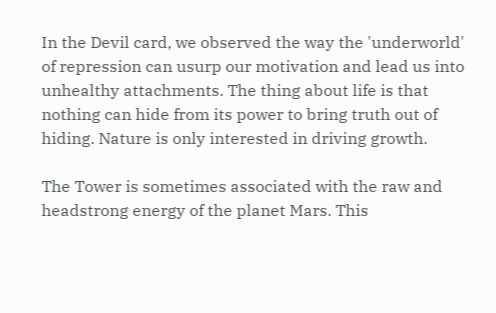In the Devil card, we observed the way the 'underworld' of repression can usurp our motivation and lead us into unhealthy attachments. The thing about life is that nothing can hide from its power to bring truth out of hiding. Nature is only interested in driving growth.

The Tower is sometimes associated with the raw and headstrong energy of the planet Mars. This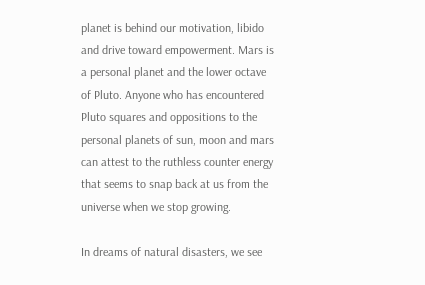planet is behind our motivation, libido and drive toward empowerment. Mars is a personal planet and the lower octave of Pluto. Anyone who has encountered Pluto squares and oppositions to the personal planets of sun, moon and mars can attest to the ruthless counter energy that seems to snap back at us from the universe when we stop growing.

In dreams of natural disasters, we see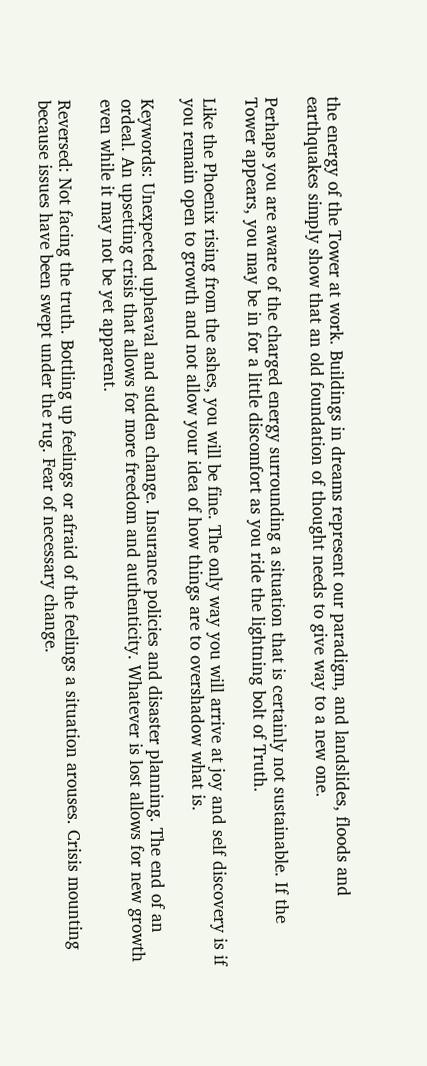the energy of the Tower at work. Buildings in dreams represent our paradigm, and landslides, floods and earthquakes simply show that an old foundation of thought needs to give way to a new one.

Perhaps you are aware of the charged energy surrounding a situation that is certainly not sustainable. If the Tower appears, you may be in for a little discomfort as you ride the lightning bolt of Truth.

Like the Phoenix rising from the ashes, you will be fine. The only way you will arrive at joy and self discovery is if you remain open to growth and not allow your idea of how things are to overshadow what is.

Keywords: Unexpected upheaval and sudden change. Insurance policies and disaster planning. The end of an ordeal. An upsetting crisis that allows for more freedom and authenticity. Whatever is lost allows for new growth even while it may not be yet apparent.

Reversed: Not facing the truth. Bottling up feelings or afraid of the feelings a situation arouses. Crisis mounting because issues have been swept under the rug. Fear of necessary change.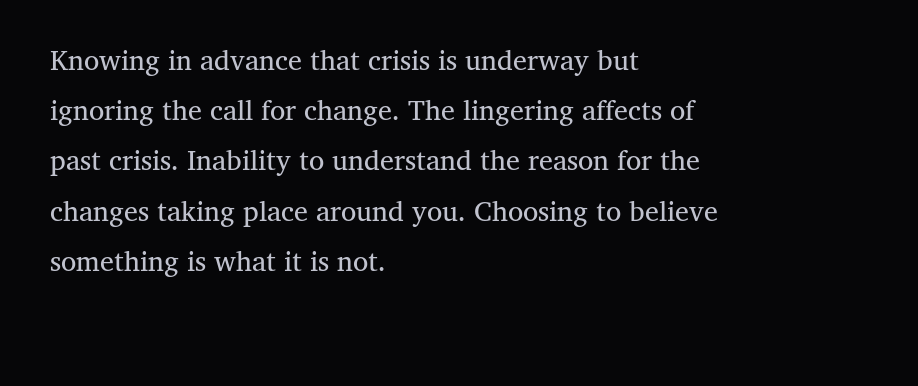Knowing in advance that crisis is underway but ignoring the call for change. The lingering affects of past crisis. Inability to understand the reason for the changes taking place around you. Choosing to believe something is what it is not.